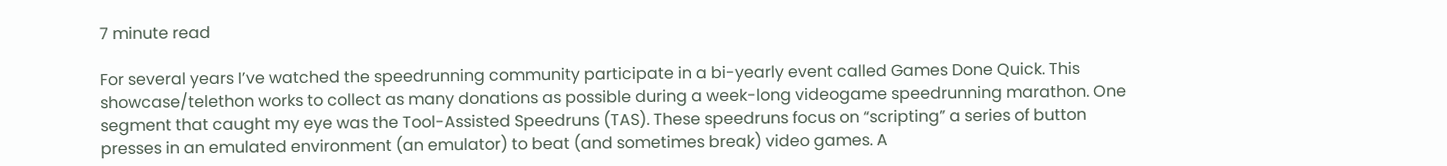7 minute read

For several years I’ve watched the speedrunning community participate in a bi-yearly event called Games Done Quick. This showcase/telethon works to collect as many donations as possible during a week-long videogame speedrunning marathon. One segment that caught my eye was the Tool-Assisted Speedruns (TAS). These speedruns focus on “scripting” a series of button presses in an emulated environment (an emulator) to beat (and sometimes break) video games. A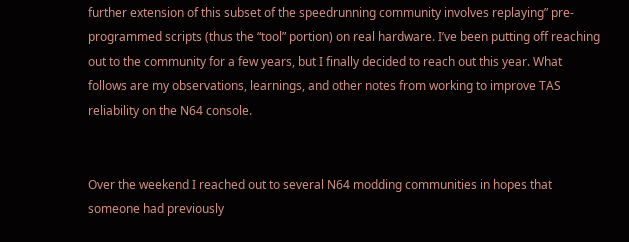further extension of this subset of the speedrunning community involves replaying” pre-programmed scripts (thus the “tool” portion) on real hardware. I’ve been putting off reaching out to the community for a few years, but I finally decided to reach out this year. What follows are my observations, learnings, and other notes from working to improve TAS reliability on the N64 console.


Over the weekend I reached out to several N64 modding communities in hopes that someone had previously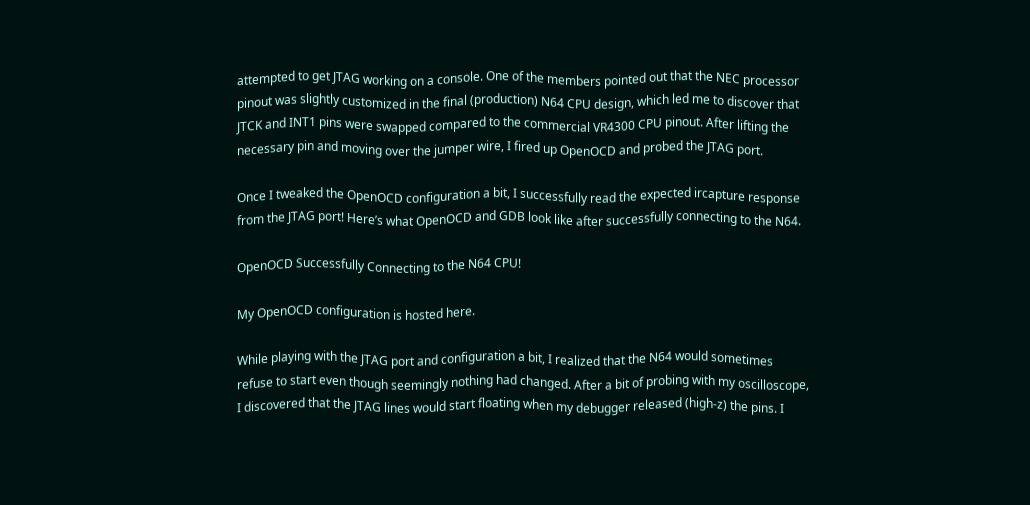attempted to get JTAG working on a console. One of the members pointed out that the NEC processor pinout was slightly customized in the final (production) N64 CPU design, which led me to discover that JTCK and INT1 pins were swapped compared to the commercial VR4300 CPU pinout. After lifting the necessary pin and moving over the jumper wire, I fired up OpenOCD and probed the JTAG port.

Once I tweaked the OpenOCD configuration a bit, I successfully read the expected ircapture response from the JTAG port! Here’s what OpenOCD and GDB look like after successfully connecting to the N64.

OpenOCD Successfully Connecting to the N64 CPU!

My OpenOCD configuration is hosted here.

While playing with the JTAG port and configuration a bit, I realized that the N64 would sometimes refuse to start even though seemingly nothing had changed. After a bit of probing with my oscilloscope, I discovered that the JTAG lines would start floating when my debugger released (high-z) the pins. I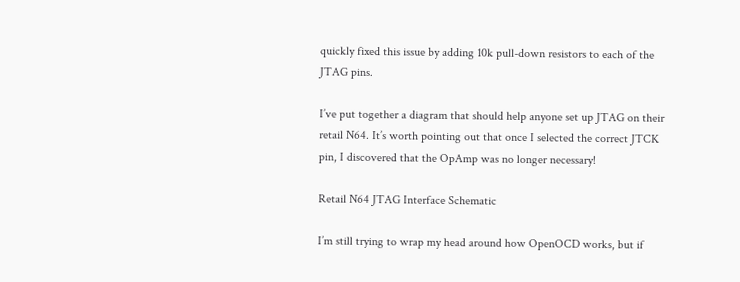quickly fixed this issue by adding 10k pull-down resistors to each of the JTAG pins.

I’ve put together a diagram that should help anyone set up JTAG on their retail N64. It’s worth pointing out that once I selected the correct JTCK pin, I discovered that the OpAmp was no longer necessary!

Retail N64 JTAG Interface Schematic

I’m still trying to wrap my head around how OpenOCD works, but if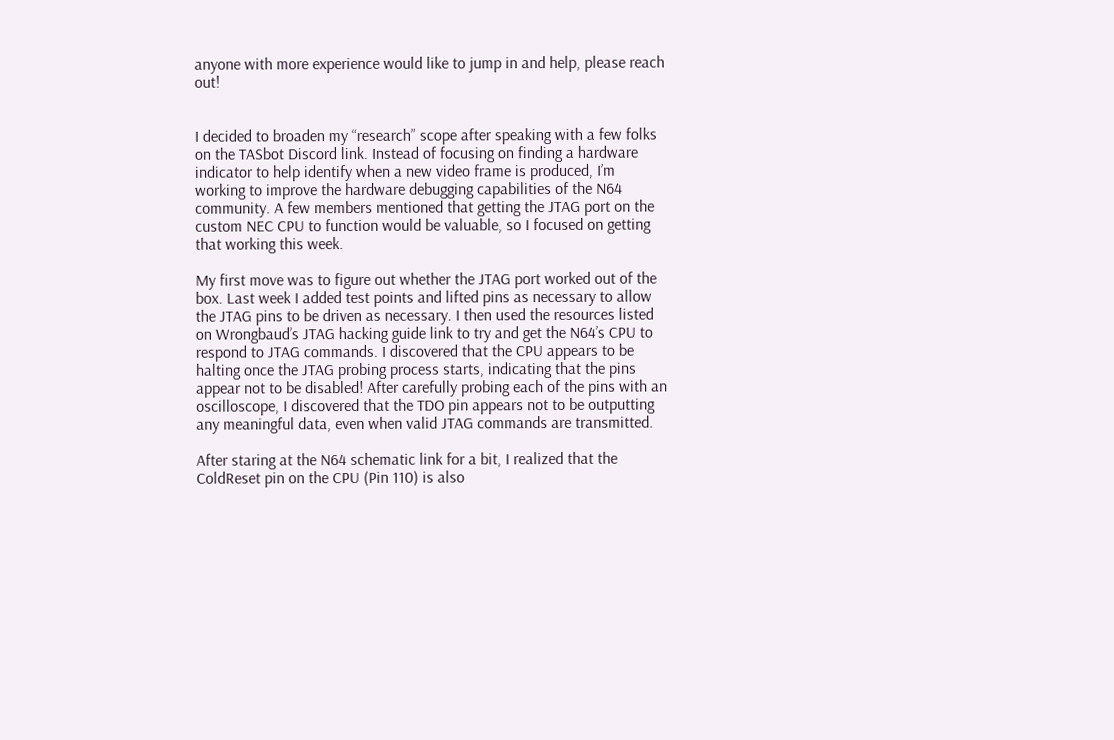anyone with more experience would like to jump in and help, please reach out!


I decided to broaden my “research” scope after speaking with a few folks on the TASbot Discord link. Instead of focusing on finding a hardware indicator to help identify when a new video frame is produced, I’m working to improve the hardware debugging capabilities of the N64 community. A few members mentioned that getting the JTAG port on the custom NEC CPU to function would be valuable, so I focused on getting that working this week.

My first move was to figure out whether the JTAG port worked out of the box. Last week I added test points and lifted pins as necessary to allow the JTAG pins to be driven as necessary. I then used the resources listed on Wrongbaud’s JTAG hacking guide link to try and get the N64’s CPU to respond to JTAG commands. I discovered that the CPU appears to be halting once the JTAG probing process starts, indicating that the pins appear not to be disabled! After carefully probing each of the pins with an oscilloscope, I discovered that the TDO pin appears not to be outputting any meaningful data, even when valid JTAG commands are transmitted.

After staring at the N64 schematic link for a bit, I realized that the ColdReset pin on the CPU (Pin 110) is also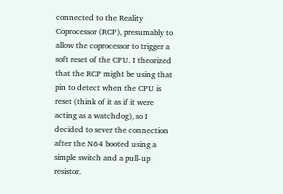connected to the Reality Coprocessor (RCP), presumably to allow the coprocessor to trigger a soft reset of the CPU. I theorized that the RCP might be using that pin to detect when the CPU is reset (think of it as if it were acting as a watchdog), so I decided to sever the connection after the N64 booted using a simple switch and a pull-up resistor.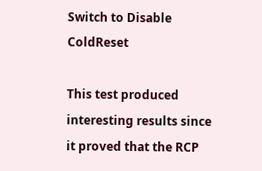Switch to Disable ColdReset

This test produced interesting results since it proved that the RCP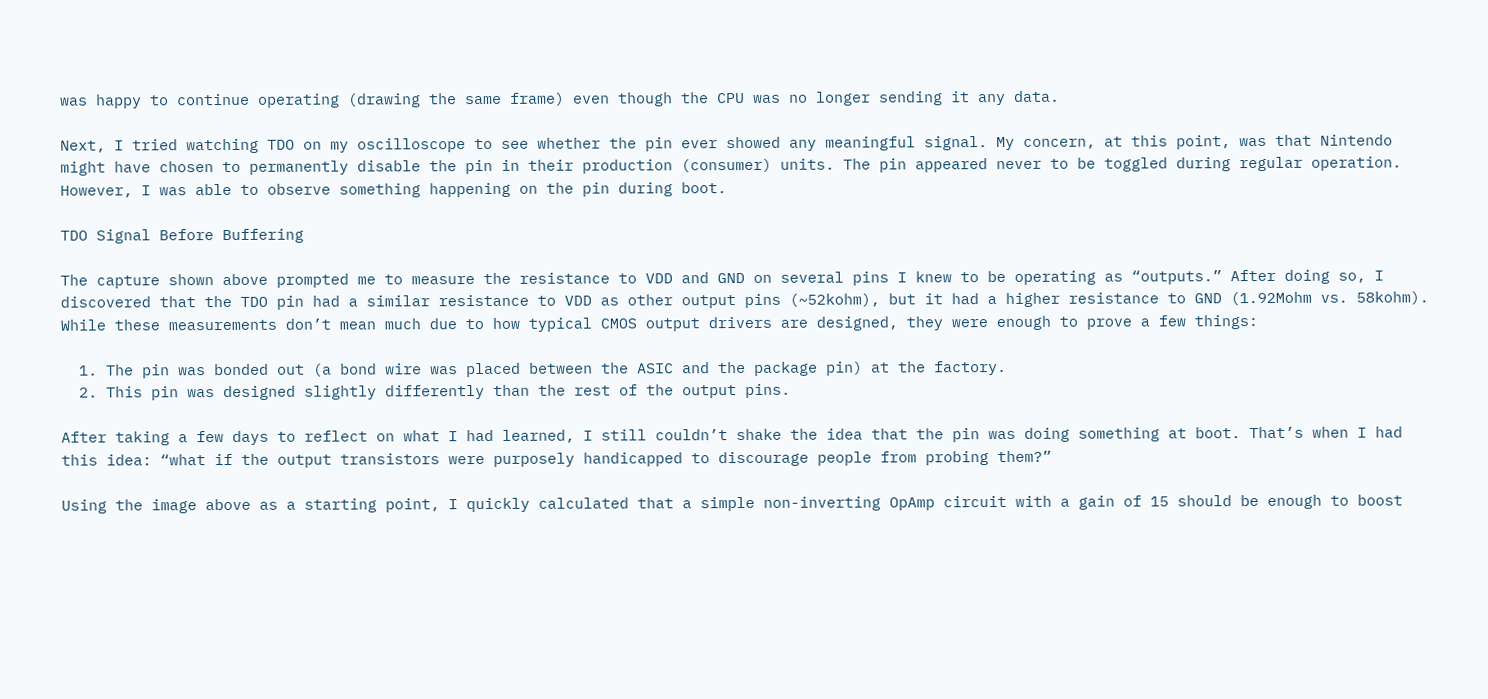was happy to continue operating (drawing the same frame) even though the CPU was no longer sending it any data.

Next, I tried watching TDO on my oscilloscope to see whether the pin ever showed any meaningful signal. My concern, at this point, was that Nintendo might have chosen to permanently disable the pin in their production (consumer) units. The pin appeared never to be toggled during regular operation. However, I was able to observe something happening on the pin during boot.

TDO Signal Before Buffering

The capture shown above prompted me to measure the resistance to VDD and GND on several pins I knew to be operating as “outputs.” After doing so, I discovered that the TDO pin had a similar resistance to VDD as other output pins (~52kohm), but it had a higher resistance to GND (1.92Mohm vs. 58kohm). While these measurements don’t mean much due to how typical CMOS output drivers are designed, they were enough to prove a few things:

  1. The pin was bonded out (a bond wire was placed between the ASIC and the package pin) at the factory.
  2. This pin was designed slightly differently than the rest of the output pins.

After taking a few days to reflect on what I had learned, I still couldn’t shake the idea that the pin was doing something at boot. That’s when I had this idea: “what if the output transistors were purposely handicapped to discourage people from probing them?”

Using the image above as a starting point, I quickly calculated that a simple non-inverting OpAmp circuit with a gain of 15 should be enough to boost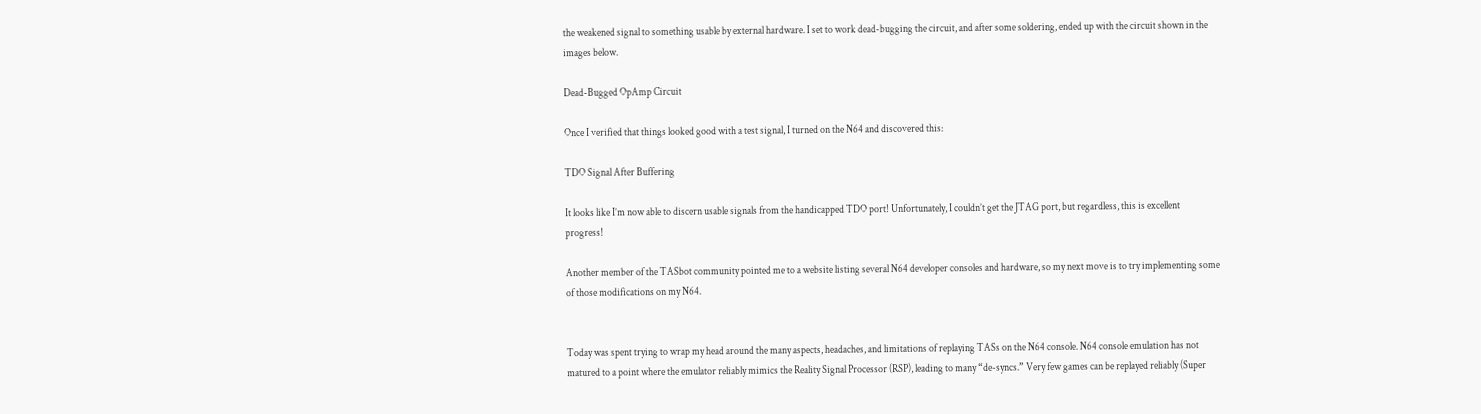the weakened signal to something usable by external hardware. I set to work dead-bugging the circuit, and after some soldering, ended up with the circuit shown in the images below.

Dead-Bugged OpAmp Circuit

Once I verified that things looked good with a test signal, I turned on the N64 and discovered this:

TDO Signal After Buffering

It looks like I’m now able to discern usable signals from the handicapped TDO port! Unfortunately, I couldn’t get the JTAG port, but regardless, this is excellent progress!

Another member of the TASbot community pointed me to a website listing several N64 developer consoles and hardware, so my next move is to try implementing some of those modifications on my N64.


Today was spent trying to wrap my head around the many aspects, headaches, and limitations of replaying TASs on the N64 console. N64 console emulation has not matured to a point where the emulator reliably mimics the Reality Signal Processor (RSP), leading to many “de-syncs.” Very few games can be replayed reliably (Super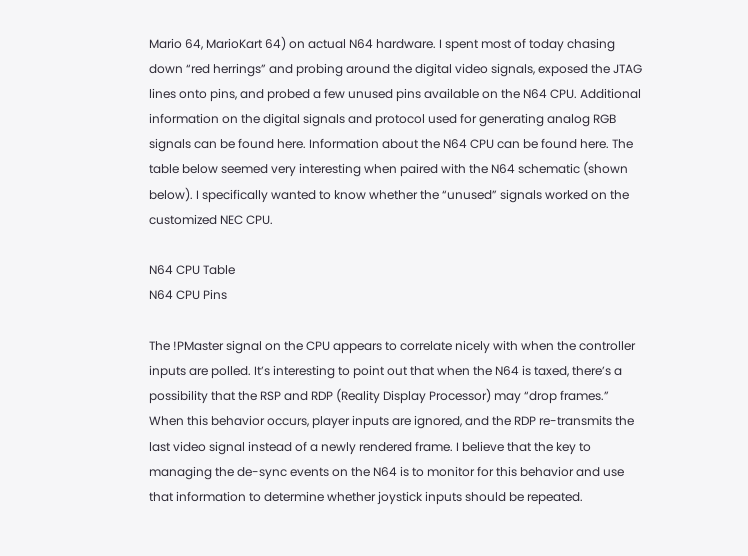Mario 64, MarioKart 64) on actual N64 hardware. I spent most of today chasing down “red herrings” and probing around the digital video signals, exposed the JTAG lines onto pins, and probed a few unused pins available on the N64 CPU. Additional information on the digital signals and protocol used for generating analog RGB signals can be found here. Information about the N64 CPU can be found here. The table below seemed very interesting when paired with the N64 schematic (shown below). I specifically wanted to know whether the “unused” signals worked on the customized NEC CPU.

N64 CPU Table
N64 CPU Pins

The !PMaster signal on the CPU appears to correlate nicely with when the controller inputs are polled. It’s interesting to point out that when the N64 is taxed, there’s a possibility that the RSP and RDP (Reality Display Processor) may “drop frames.” When this behavior occurs, player inputs are ignored, and the RDP re-transmits the last video signal instead of a newly rendered frame. I believe that the key to managing the de-sync events on the N64 is to monitor for this behavior and use that information to determine whether joystick inputs should be repeated.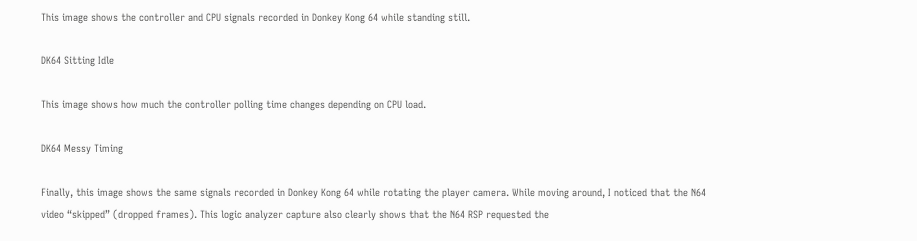This image shows the controller and CPU signals recorded in Donkey Kong 64 while standing still.

DK64 Sitting Idle

This image shows how much the controller polling time changes depending on CPU load.

DK64 Messy Timing

Finally, this image shows the same signals recorded in Donkey Kong 64 while rotating the player camera. While moving around, I noticed that the N64 video “skipped” (dropped frames). This logic analyzer capture also clearly shows that the N64 RSP requested the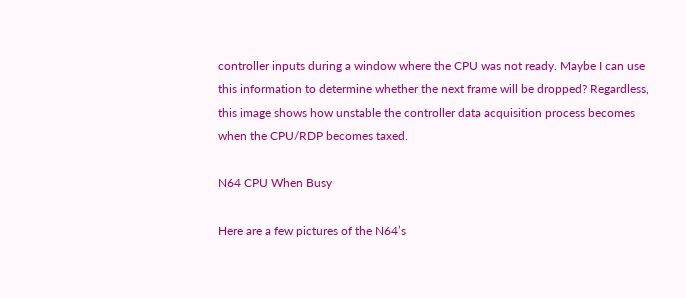controller inputs during a window where the CPU was not ready. Maybe I can use this information to determine whether the next frame will be dropped? Regardless, this image shows how unstable the controller data acquisition process becomes when the CPU/RDP becomes taxed.

N64 CPU When Busy

Here are a few pictures of the N64’s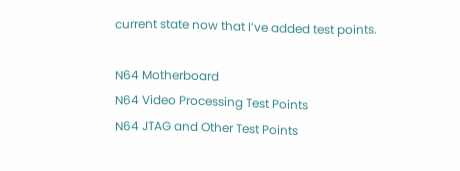current state now that I’ve added test points.

N64 Motherboard
N64 Video Processing Test Points
N64 JTAG and Other Test Points